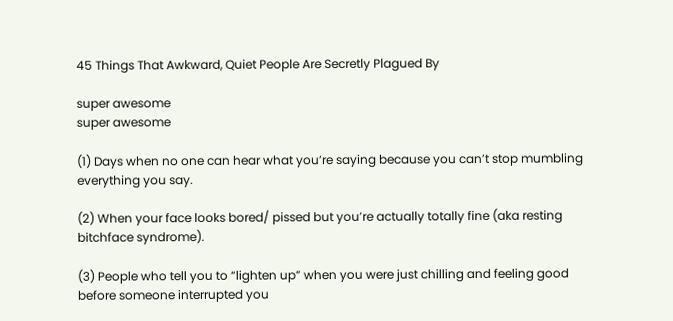45 Things That Awkward, Quiet People Are Secretly Plagued By

super awesome
super awesome

(1) Days when no one can hear what you’re saying because you can’t stop mumbling everything you say.

(2) When your face looks bored/ pissed but you’re actually totally fine (aka resting bitchface syndrome).

(3) People who tell you to “lighten up” when you were just chilling and feeling good before someone interrupted you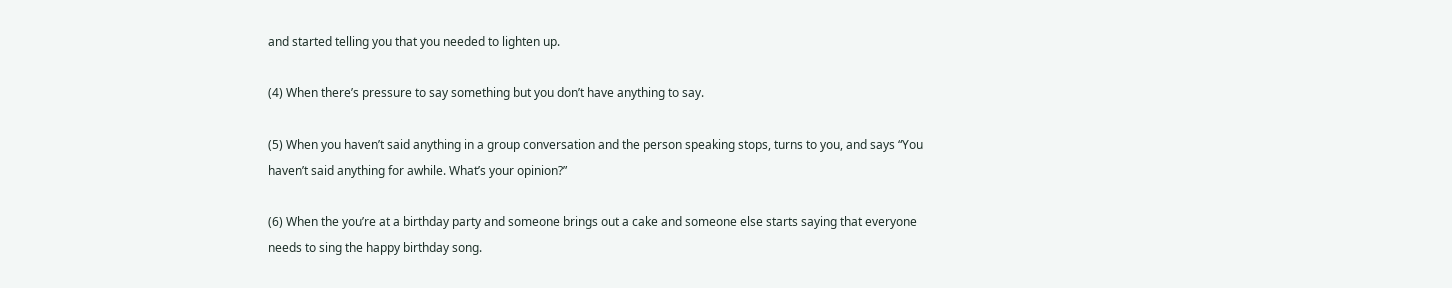and started telling you that you needed to lighten up.

(4) When there’s pressure to say something but you don’t have anything to say.

(5) When you haven’t said anything in a group conversation and the person speaking stops, turns to you, and says “You haven’t said anything for awhile. What’s your opinion?”

(6) When the you’re at a birthday party and someone brings out a cake and someone else starts saying that everyone needs to sing the happy birthday song.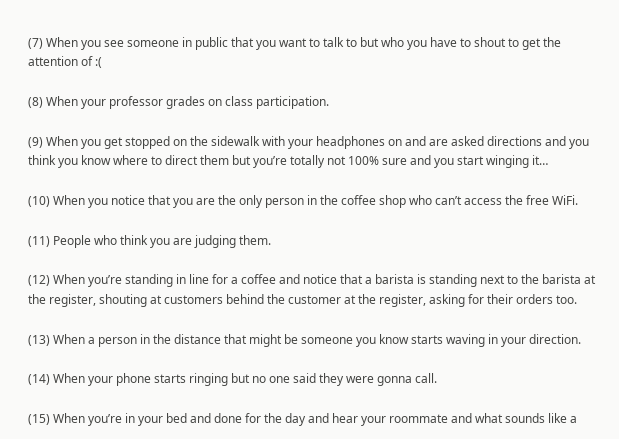(7) When you see someone in public that you want to talk to but who you have to shout to get the attention of :(

(8) When your professor grades on class participation.

(9) When you get stopped on the sidewalk with your headphones on and are asked directions and you think you know where to direct them but you’re totally not 100% sure and you start winging it…

(10) When you notice that you are the only person in the coffee shop who can’t access the free WiFi.

(11) People who think you are judging them.

(12) When you’re standing in line for a coffee and notice that a barista is standing next to the barista at the register, shouting at customers behind the customer at the register, asking for their orders too.

(13) When a person in the distance that might be someone you know starts waving in your direction.

(14) When your phone starts ringing but no one said they were gonna call.

(15) When you’re in your bed and done for the day and hear your roommate and what sounds like a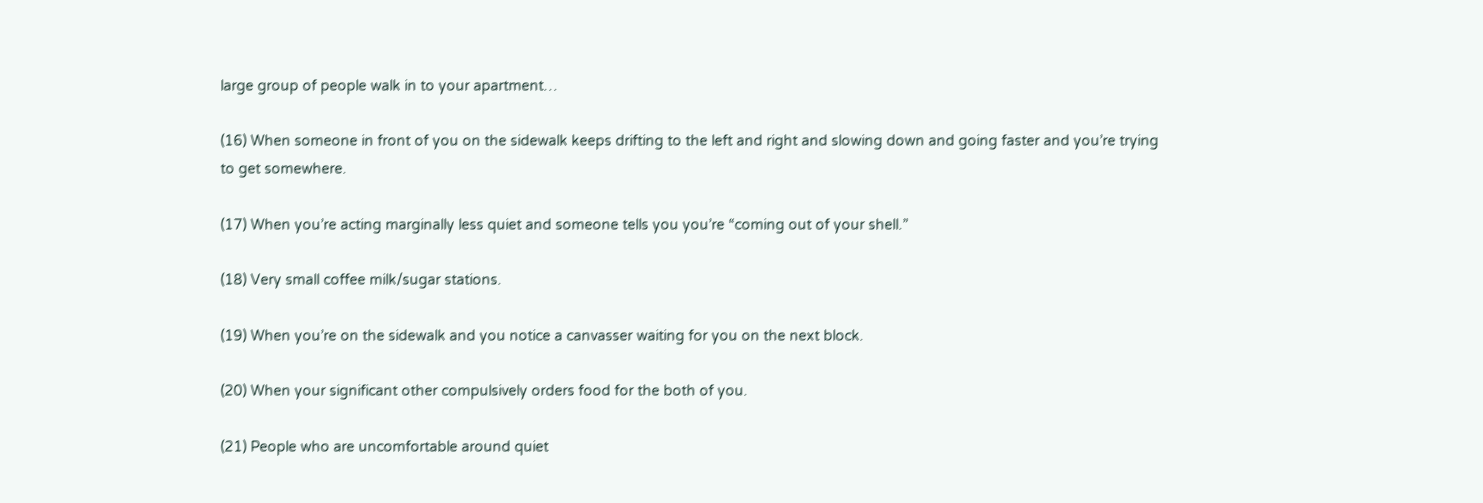large group of people walk in to your apartment…

(16) When someone in front of you on the sidewalk keeps drifting to the left and right and slowing down and going faster and you’re trying to get somewhere.

(17) When you’re acting marginally less quiet and someone tells you you’re “coming out of your shell.”

(18) Very small coffee milk/sugar stations.

(19) When you’re on the sidewalk and you notice a canvasser waiting for you on the next block.

(20) When your significant other compulsively orders food for the both of you.

(21) People who are uncomfortable around quiet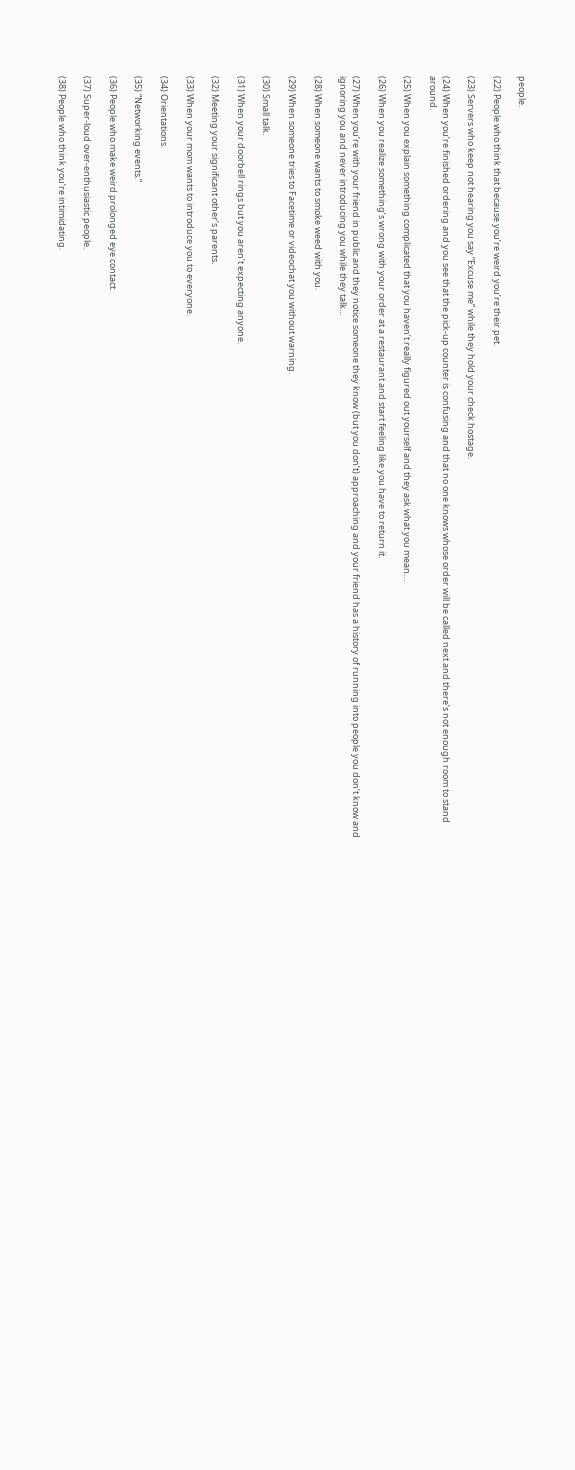people.

(22) People who think that because you’re weird you’re their pet.

(23) Servers who keep not hearing you say “Excuse me” while they hold your check hostage.

(24) When you’re finished ordering and you see that the pick-up counter is confusing and that no one knows whose order will be called next and there’s not enough room to stand around.

(25) When you explain something complicated that you haven’t really figured out yourself and they ask what you mean…

(26) When you realize something’s wrong with your order at a restaurant and start feeling like you have to return it.

(27) When you’re with your friend in public and they notice someone they know (but you don’t) approaching and your friend has a history of running into people you don’t know and ignoring you and never introducing you while they talk…

(28) When someone wants to smoke weed with you.

(29) When someone tries to Facetime or videochat you without warning.

(30) Small talk.

(31) When your doorbell rings but you aren’t expecting anyone.

(32) Meeting your significant other’s parents.

(33) When your mom wants to introduce you to everyone.

(34) Orientations.

(35) “Networking events.”

(36) People who make weird prolonged eye contact.

(37) Super-loud over-enthusiastic people.

(38) People who think you’re intimidating.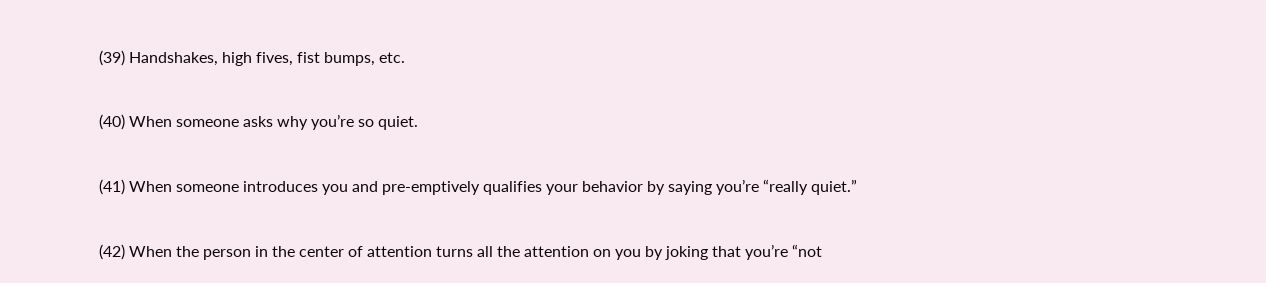(39) Handshakes, high fives, fist bumps, etc.

(40) When someone asks why you’re so quiet.

(41) When someone introduces you and pre-emptively qualifies your behavior by saying you’re “really quiet.”

(42) When the person in the center of attention turns all the attention on you by joking that you’re “not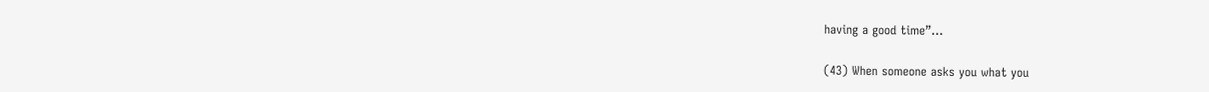having a good time”…

(43) When someone asks you what you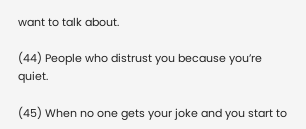want to talk about.

(44) People who distrust you because you’re quiet.

(45) When no one gets your joke and you start to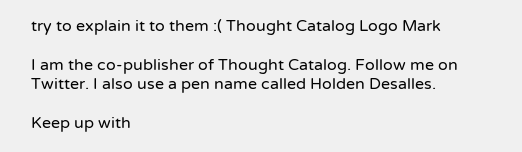try to explain it to them :( Thought Catalog Logo Mark

I am the co-publisher of Thought Catalog. Follow me on Twitter. I also use a pen name called Holden Desalles.

Keep up with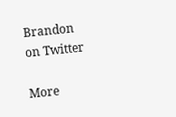Brandon on Twitter

More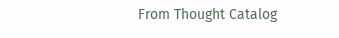From Thought Catalog